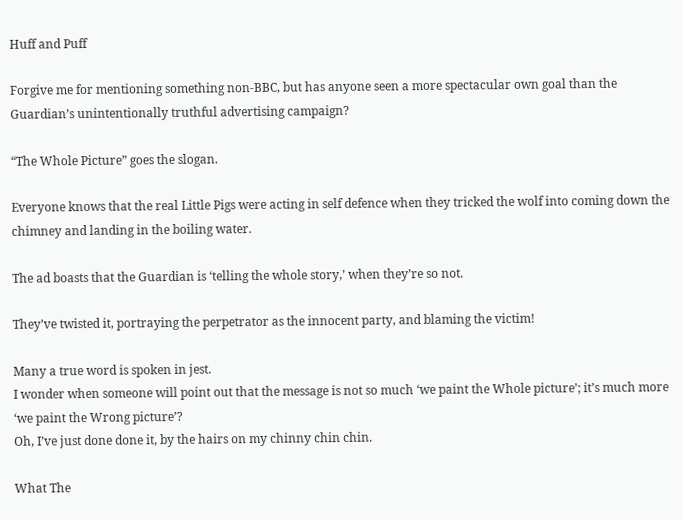Huff and Puff

Forgive me for mentioning something non-BBC, but has anyone seen a more spectacular own goal than the Guardian’s unintentionally truthful advertising campaign?

“The Whole Picture” goes the slogan.

Everyone knows that the real Little Pigs were acting in self defence when they tricked the wolf into coming down the chimney and landing in the boiling water.

The ad boasts that the Guardian is ‘telling the whole story,’ when they’re so not.

They’ve twisted it, portraying the perpetrator as the innocent party, and blaming the victim!

Many a true word is spoken in jest.
I wonder when someone will point out that the message is not so much ‘we paint the Whole picture’; it’s much more ‘we paint the Wrong picture’?
Oh, I’ve just done done it, by the hairs on my chinny chin chin.

What The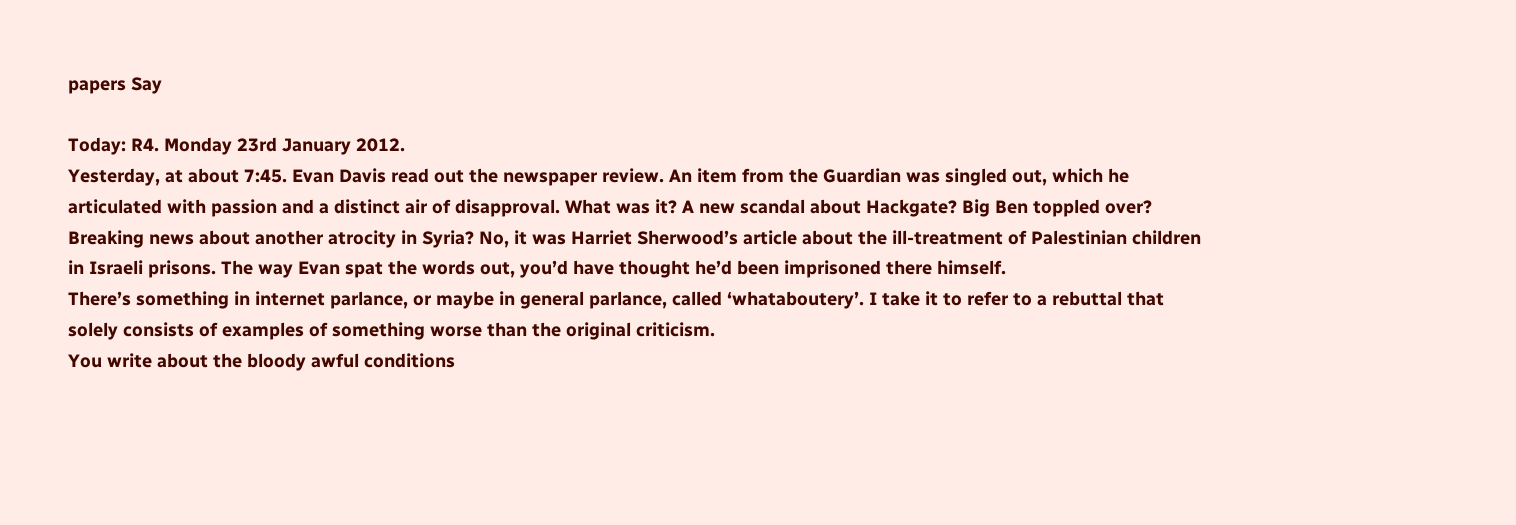papers Say

Today: R4. Monday 23rd January 2012.
Yesterday, at about 7:45. Evan Davis read out the newspaper review. An item from the Guardian was singled out, which he articulated with passion and a distinct air of disapproval. What was it? A new scandal about Hackgate? Big Ben toppled over? Breaking news about another atrocity in Syria? No, it was Harriet Sherwood’s article about the ill-treatment of Palestinian children in Israeli prisons. The way Evan spat the words out, you’d have thought he’d been imprisoned there himself.
There’s something in internet parlance, or maybe in general parlance, called ‘whataboutery’. I take it to refer to a rebuttal that solely consists of examples of something worse than the original criticism.
You write about the bloody awful conditions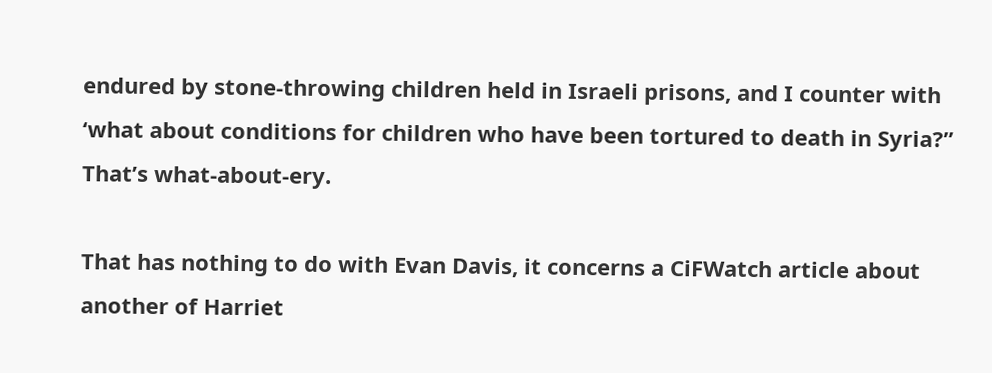endured by stone-throwing children held in Israeli prisons, and I counter with ‘what about conditions for children who have been tortured to death in Syria?” That’s what-about-ery.

That has nothing to do with Evan Davis, it concerns a CiFWatch article about another of Harriet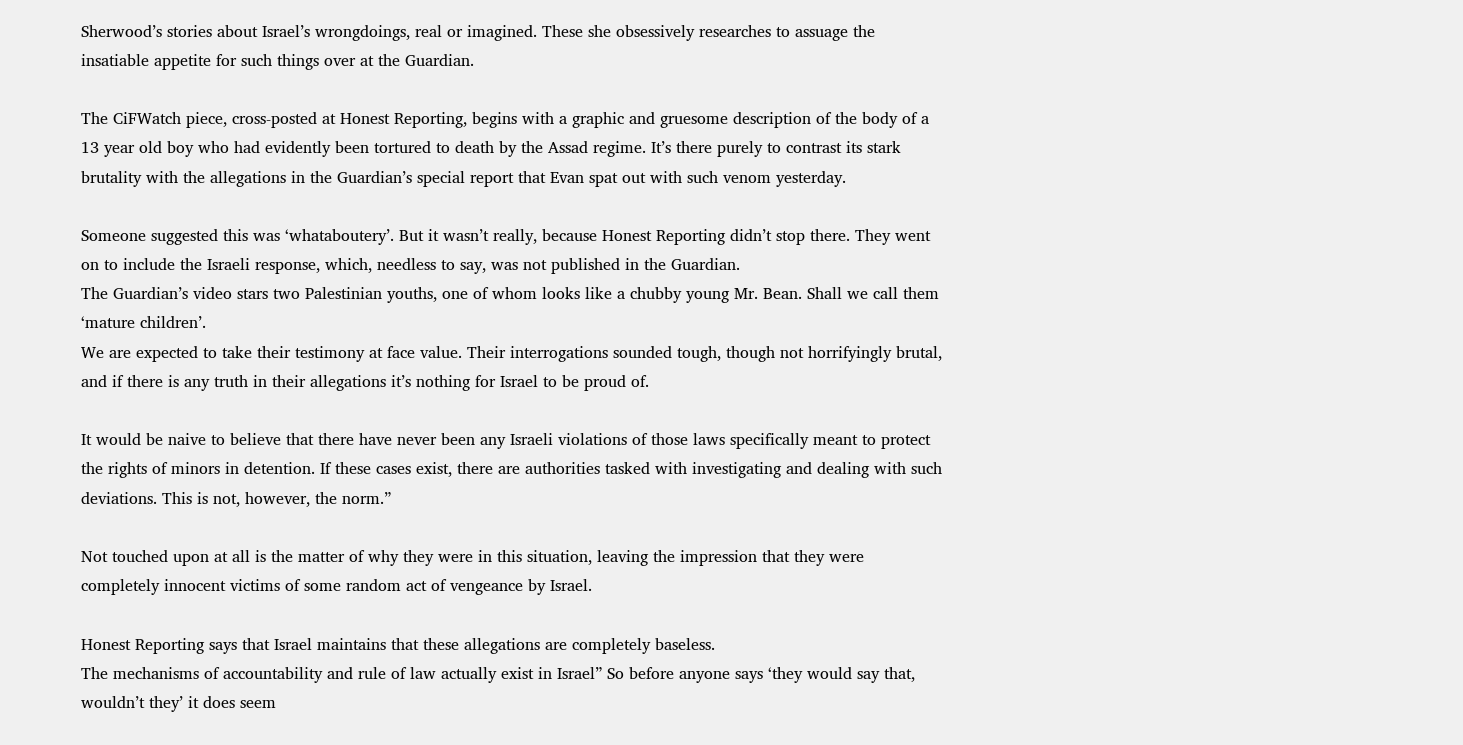Sherwood’s stories about Israel’s wrongdoings, real or imagined. These she obsessively researches to assuage the insatiable appetite for such things over at the Guardian.

The CiFWatch piece, cross-posted at Honest Reporting, begins with a graphic and gruesome description of the body of a 13 year old boy who had evidently been tortured to death by the Assad regime. It’s there purely to contrast its stark brutality with the allegations in the Guardian’s special report that Evan spat out with such venom yesterday.

Someone suggested this was ‘whataboutery’. But it wasn’t really, because Honest Reporting didn’t stop there. They went on to include the Israeli response, which, needless to say, was not published in the Guardian.
The Guardian’s video stars two Palestinian youths, one of whom looks like a chubby young Mr. Bean. Shall we call them ‘mature children’.
We are expected to take their testimony at face value. Their interrogations sounded tough, though not horrifyingly brutal, and if there is any truth in their allegations it’s nothing for Israel to be proud of.

It would be naive to believe that there have never been any Israeli violations of those laws specifically meant to protect the rights of minors in detention. If these cases exist, there are authorities tasked with investigating and dealing with such deviations. This is not, however, the norm.”

Not touched upon at all is the matter of why they were in this situation, leaving the impression that they were completely innocent victims of some random act of vengeance by Israel.

Honest Reporting says that Israel maintains that these allegations are completely baseless.
The mechanisms of accountability and rule of law actually exist in Israel” So before anyone says ‘they would say that, wouldn’t they’ it does seem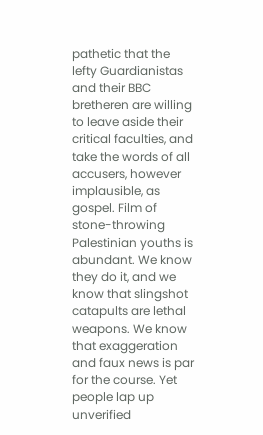pathetic that the lefty Guardianistas and their BBC bretheren are willing to leave aside their critical faculties, and take the words of all accusers, however implausible, as gospel. Film of stone-throwing Palestinian youths is abundant. We know they do it, and we know that slingshot catapults are lethal weapons. We know that exaggeration and faux news is par for the course. Yet people lap up unverified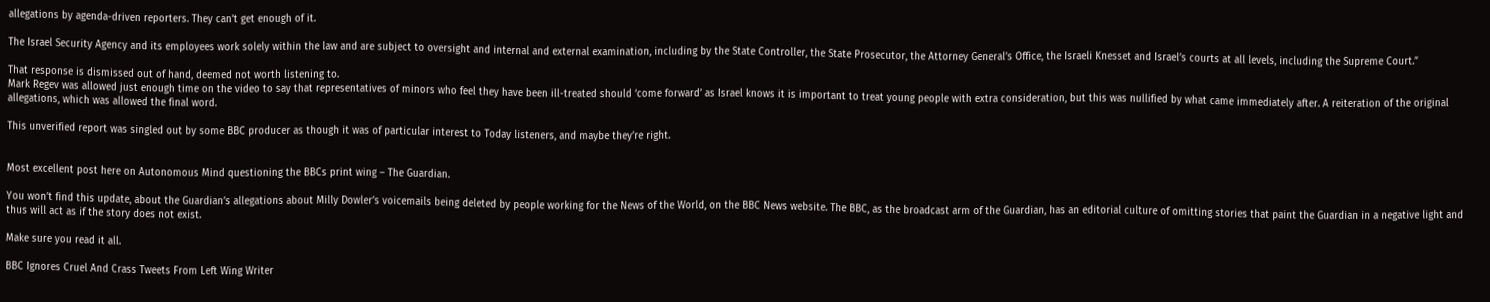allegations by agenda-driven reporters. They can’t get enough of it.

The Israel Security Agency and its employees work solely within the law and are subject to oversight and internal and external examination, including by the State Controller, the State Prosecutor, the Attorney General’s Office, the Israeli Knesset and Israel’s courts at all levels, including the Supreme Court.”

That response is dismissed out of hand, deemed not worth listening to.
Mark Regev was allowed just enough time on the video to say that representatives of minors who feel they have been ill-treated should ‘come forward’ as Israel knows it is important to treat young people with extra consideration, but this was nullified by what came immediately after. A reiteration of the original allegations, which was allowed the final word.

This unverified report was singled out by some BBC producer as though it was of particular interest to Today listeners, and maybe they’re right.


Most excellent post here on Autonomous Mind questioning the BBCs print wing – The Guardian.

You won’t find this update, about the Guardian’s allegations about Milly Dowler’s voicemails being deleted by people working for the News of the World, on the BBC News website. The BBC, as the broadcast arm of the Guardian, has an editorial culture of omitting stories that paint the Guardian in a negative light and thus will act as if the story does not exist.

Make sure you read it all.

BBC Ignores Cruel And Crass Tweets From Left Wing Writer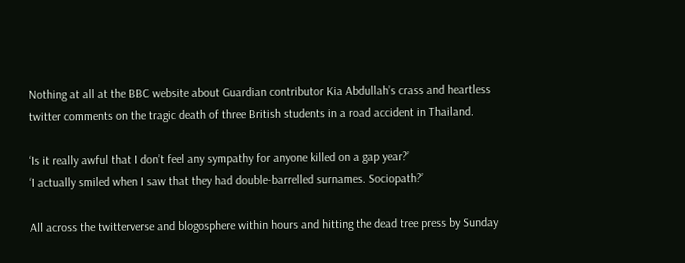Nothing at all at the BBC website about Guardian contributor Kia Abdullah’s crass and heartless twitter comments on the tragic death of three British students in a road accident in Thailand.

‘Is it really awful that I don’t feel any sympathy for anyone killed on a gap year?’
‘I actually smiled when I saw that they had double-barrelled surnames. Sociopath?’

All across the twitterverse and blogosphere within hours and hitting the dead tree press by Sunday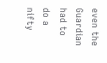even the Guardian had to do a nifty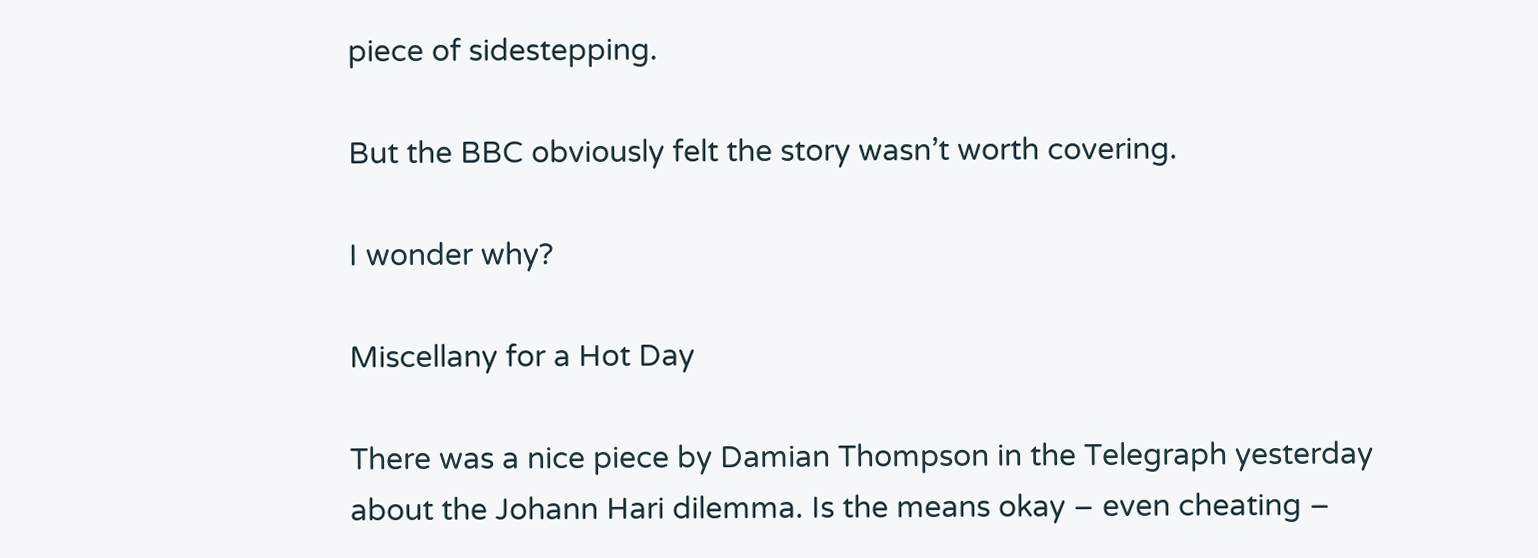piece of sidestepping.

But the BBC obviously felt the story wasn’t worth covering.

I wonder why?

Miscellany for a Hot Day

There was a nice piece by Damian Thompson in the Telegraph yesterday about the Johann Hari dilemma. Is the means okay – even cheating –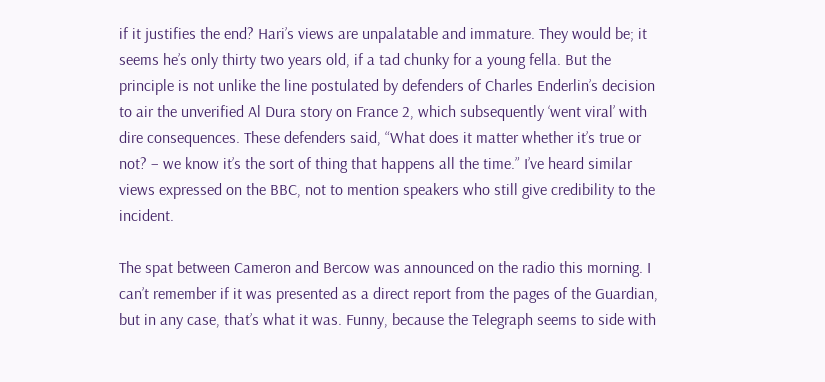if it justifies the end? Hari’s views are unpalatable and immature. They would be; it seems he’s only thirty two years old, if a tad chunky for a young fella. But the principle is not unlike the line postulated by defenders of Charles Enderlin’s decision to air the unverified Al Dura story on France 2, which subsequently ‘went viral’ with dire consequences. These defenders said, “What does it matter whether it’s true or not? – we know it’s the sort of thing that happens all the time.” I’ve heard similar views expressed on the BBC, not to mention speakers who still give credibility to the incident.

The spat between Cameron and Bercow was announced on the radio this morning. I can’t remember if it was presented as a direct report from the pages of the Guardian, but in any case, that’s what it was. Funny, because the Telegraph seems to side with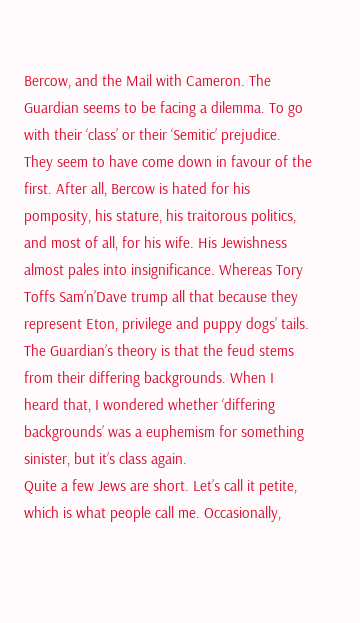Bercow, and the Mail with Cameron. The Guardian seems to be facing a dilemma. To go with their ‘class’ or their ‘Semitic’ prejudice. They seem to have come down in favour of the first. After all, Bercow is hated for his pomposity, his stature, his traitorous politics, and most of all, for his wife. His Jewishness almost pales into insignificance. Whereas Tory Toffs Sam’n’Dave trump all that because they represent Eton, privilege and puppy dogs’ tails. The Guardian’s theory is that the feud stems from their differing backgrounds. When I heard that, I wondered whether ‘differing backgrounds’ was a euphemism for something sinister, but it’s class again.
Quite a few Jews are short. Let’s call it petite, which is what people call me. Occasionally,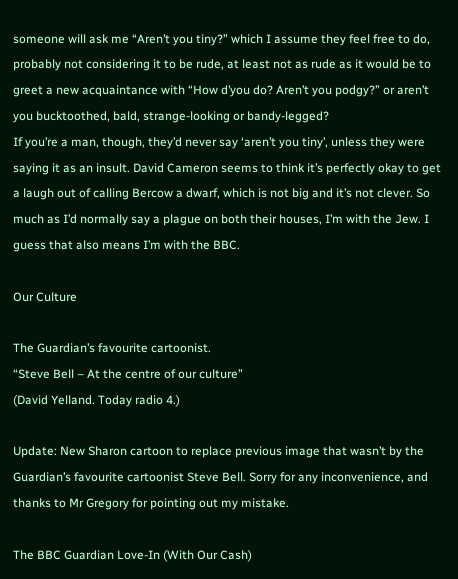someone will ask me “Aren’t you tiny?” which I assume they feel free to do, probably not considering it to be rude, at least not as rude as it would be to greet a new acquaintance with “How d’you do? Aren’t you podgy?” or aren’t you bucktoothed, bald, strange-looking or bandy-legged?
If you’re a man, though, they’d never say ‘aren’t you tiny’, unless they were saying it as an insult. David Cameron seems to think it’s perfectly okay to get a laugh out of calling Bercow a dwarf, which is not big and it’s not clever. So much as I’d normally say a plague on both their houses, I’m with the Jew. I guess that also means I’m with the BBC.

Our Culture

The Guardian’s favourite cartoonist.
“Steve Bell – At the centre of our culture”
(David Yelland. Today radio 4.)

Update: New Sharon cartoon to replace previous image that wasn’t by the Guardian’s favourite cartoonist Steve Bell. Sorry for any inconvenience, and thanks to Mr Gregory for pointing out my mistake.

The BBC Guardian Love-In (With Our Cash)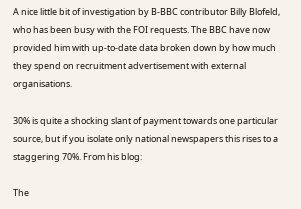A nice little bit of investigation by B-BBC contributor Billy Blofeld, who has been busy with the FOI requests. The BBC have now provided him with up-to-date data broken down by how much they spend on recruitment advertisement with external organisations.

30% is quite a shocking slant of payment towards one particular source, but if you isolate only national newspapers this rises to a staggering 70%. From his blog:

The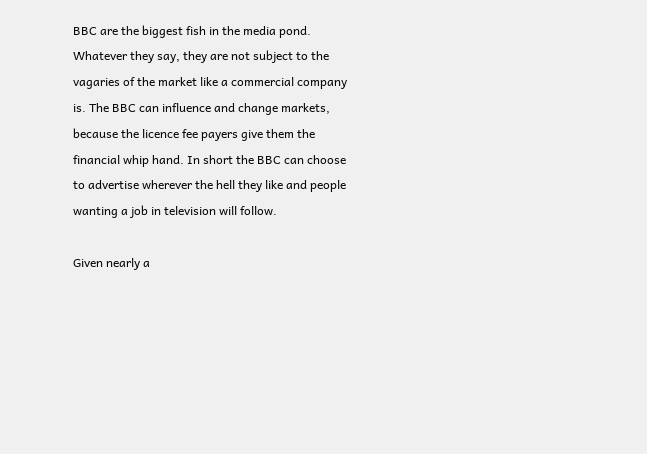BBC are the biggest fish in the media pond. Whatever they say, they are not subject to the vagaries of the market like a commercial company is. The BBC can influence and change markets, because the licence fee payers give them the financial whip hand. In short the BBC can choose to advertise wherever the hell they like and people wanting a job in television will follow.

Given nearly a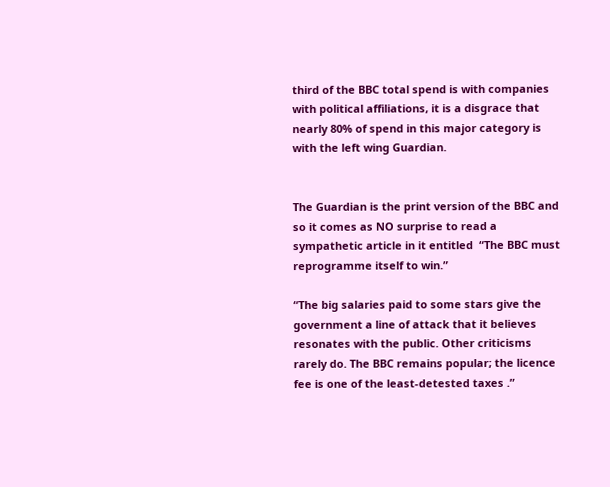third of the BBC total spend is with companies with political affiliations, it is a disgrace that nearly 80% of spend in this major category is with the left wing Guardian.


The Guardian is the print version of the BBC and so it comes as NO surprise to read a sympathetic article in it entitled  “The BBC must reprogramme itself to win.”

“The big salaries paid to some stars give the government a line of attack that it believes resonates with the public. Other criticisms rarely do. The BBC remains popular; the licence fee is one of the least-detested taxes .”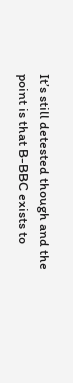It’s still detested though and the point is that B-BBC exists to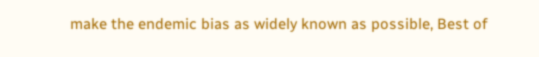make the endemic bias as widely known as possible, Best of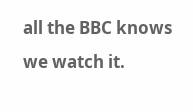all the BBC knows we watch it.